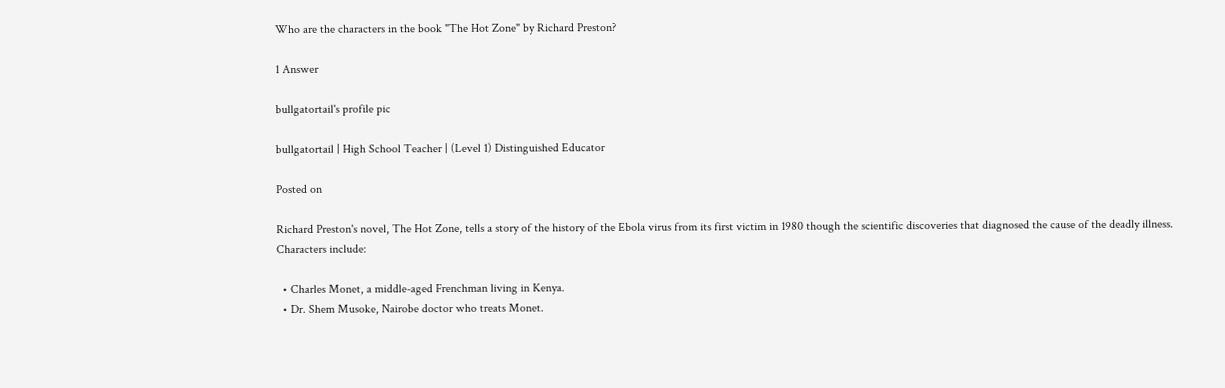Who are the characters in the book "The Hot Zone" by Richard Preston?

1 Answer

bullgatortail's profile pic

bullgatortail | High School Teacher | (Level 1) Distinguished Educator

Posted on

Richard Preston's novel, The Hot Zone, tells a story of the history of the Ebola virus from its first victim in 1980 though the scientific discoveries that diagnosed the cause of the deadly illness. Characters include:

  • Charles Monet, a middle-aged Frenchman living in Kenya.
  • Dr. Shem Musoke, Nairobe doctor who treats Monet.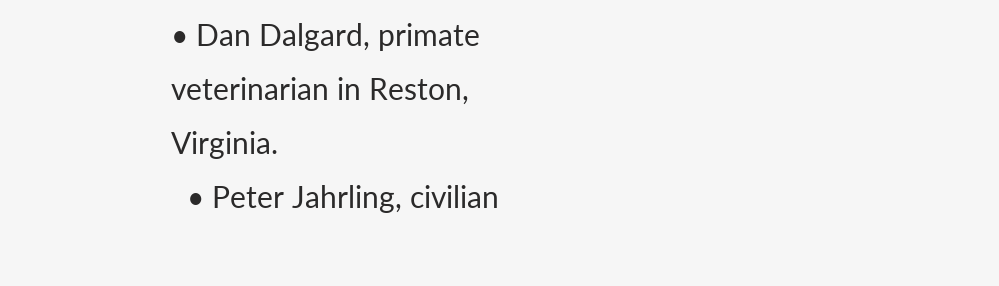• Dan Dalgard, primate veterinarian in Reston, Virginia.
  • Peter Jahrling, civilian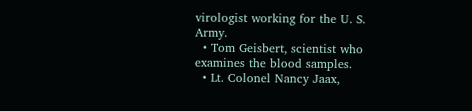virologist working for the U. S. Army.
  • Tom Geisbert, scientist who examines the blood samples.
  • Lt. Colonel Nancy Jaax,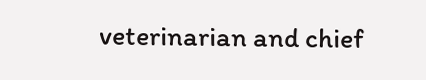veterinarian and chief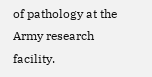of pathology at the Army research facility.